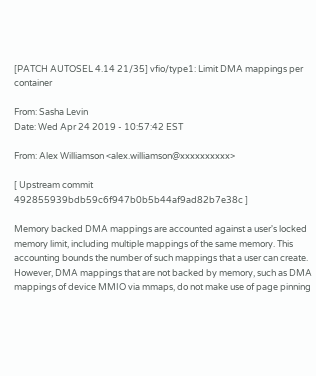[PATCH AUTOSEL 4.14 21/35] vfio/type1: Limit DMA mappings per container

From: Sasha Levin
Date: Wed Apr 24 2019 - 10:57:42 EST

From: Alex Williamson <alex.williamson@xxxxxxxxxx>

[ Upstream commit 492855939bdb59c6f947b0b5b44af9ad82b7e38c ]

Memory backed DMA mappings are accounted against a user's locked
memory limit, including multiple mappings of the same memory. This
accounting bounds the number of such mappings that a user can create.
However, DMA mappings that are not backed by memory, such as DMA
mappings of device MMIO via mmaps, do not make use of page pinning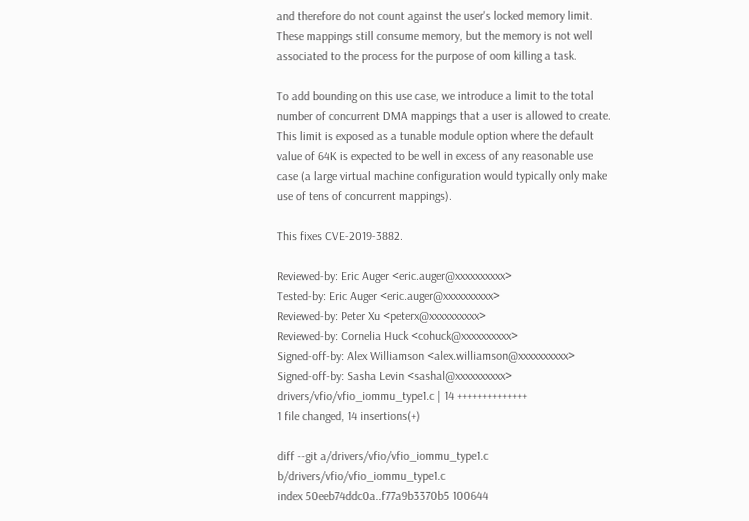and therefore do not count against the user's locked memory limit.
These mappings still consume memory, but the memory is not well
associated to the process for the purpose of oom killing a task.

To add bounding on this use case, we introduce a limit to the total
number of concurrent DMA mappings that a user is allowed to create.
This limit is exposed as a tunable module option where the default
value of 64K is expected to be well in excess of any reasonable use
case (a large virtual machine configuration would typically only make
use of tens of concurrent mappings).

This fixes CVE-2019-3882.

Reviewed-by: Eric Auger <eric.auger@xxxxxxxxxx>
Tested-by: Eric Auger <eric.auger@xxxxxxxxxx>
Reviewed-by: Peter Xu <peterx@xxxxxxxxxx>
Reviewed-by: Cornelia Huck <cohuck@xxxxxxxxxx>
Signed-off-by: Alex Williamson <alex.williamson@xxxxxxxxxx>
Signed-off-by: Sasha Levin <sashal@xxxxxxxxxx>
drivers/vfio/vfio_iommu_type1.c | 14 ++++++++++++++
1 file changed, 14 insertions(+)

diff --git a/drivers/vfio/vfio_iommu_type1.c b/drivers/vfio/vfio_iommu_type1.c
index 50eeb74ddc0a..f77a9b3370b5 100644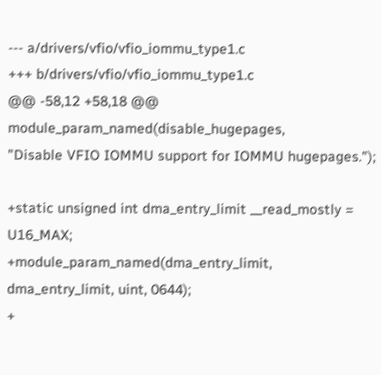--- a/drivers/vfio/vfio_iommu_type1.c
+++ b/drivers/vfio/vfio_iommu_type1.c
@@ -58,12 +58,18 @@ module_param_named(disable_hugepages,
"Disable VFIO IOMMU support for IOMMU hugepages.");

+static unsigned int dma_entry_limit __read_mostly = U16_MAX;
+module_param_named(dma_entry_limit, dma_entry_limit, uint, 0644);
+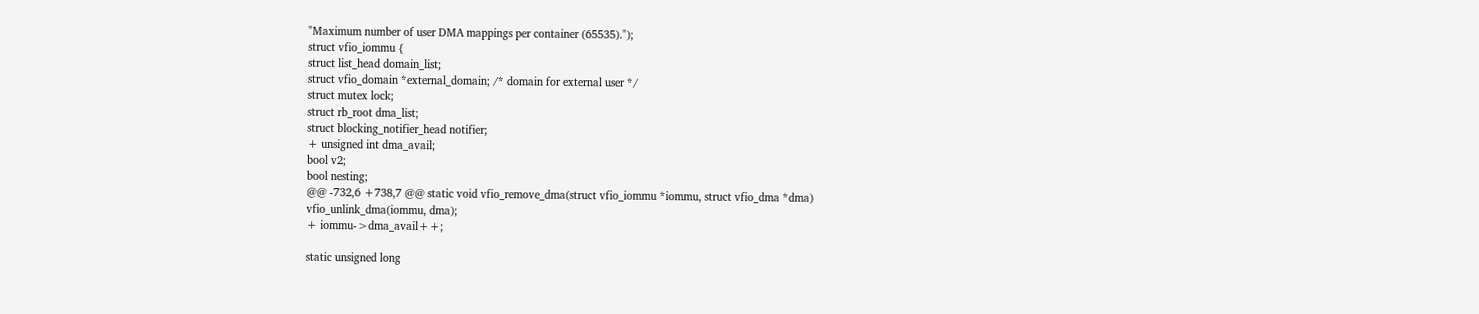"Maximum number of user DMA mappings per container (65535).");
struct vfio_iommu {
struct list_head domain_list;
struct vfio_domain *external_domain; /* domain for external user */
struct mutex lock;
struct rb_root dma_list;
struct blocking_notifier_head notifier;
+ unsigned int dma_avail;
bool v2;
bool nesting;
@@ -732,6 +738,7 @@ static void vfio_remove_dma(struct vfio_iommu *iommu, struct vfio_dma *dma)
vfio_unlink_dma(iommu, dma);
+ iommu->dma_avail++;

static unsigned long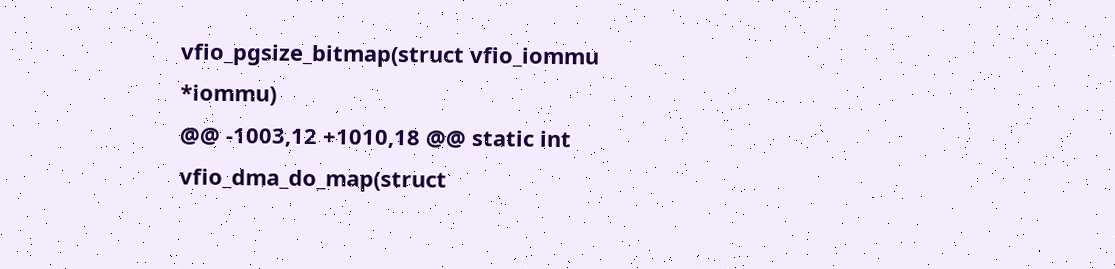vfio_pgsize_bitmap(struct vfio_iommu *iommu)
@@ -1003,12 +1010,18 @@ static int vfio_dma_do_map(struct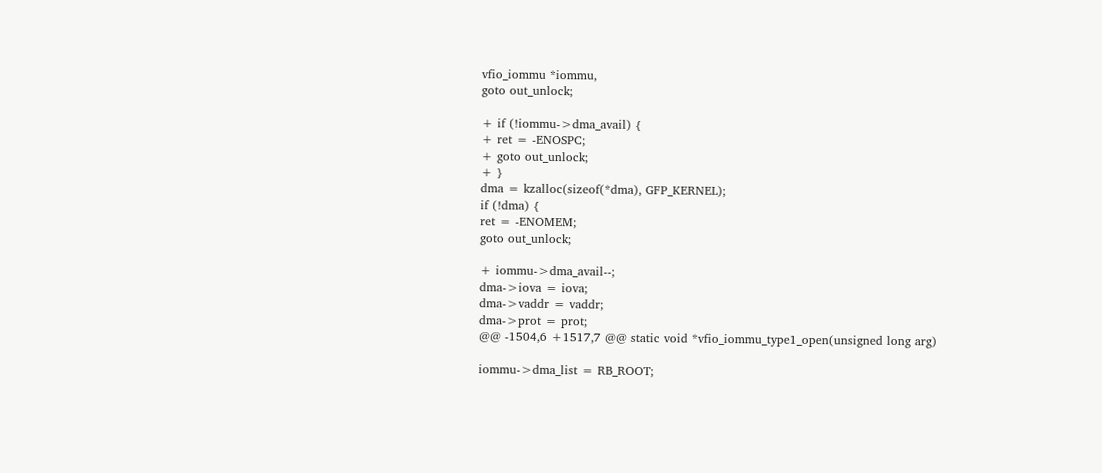vfio_iommu *iommu,
goto out_unlock;

+ if (!iommu->dma_avail) {
+ ret = -ENOSPC;
+ goto out_unlock;
+ }
dma = kzalloc(sizeof(*dma), GFP_KERNEL);
if (!dma) {
ret = -ENOMEM;
goto out_unlock;

+ iommu->dma_avail--;
dma->iova = iova;
dma->vaddr = vaddr;
dma->prot = prot;
@@ -1504,6 +1517,7 @@ static void *vfio_iommu_type1_open(unsigned long arg)

iommu->dma_list = RB_ROOT;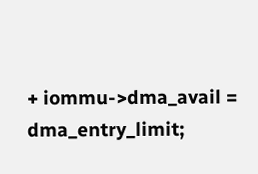+ iommu->dma_avail = dma_entry_limit;